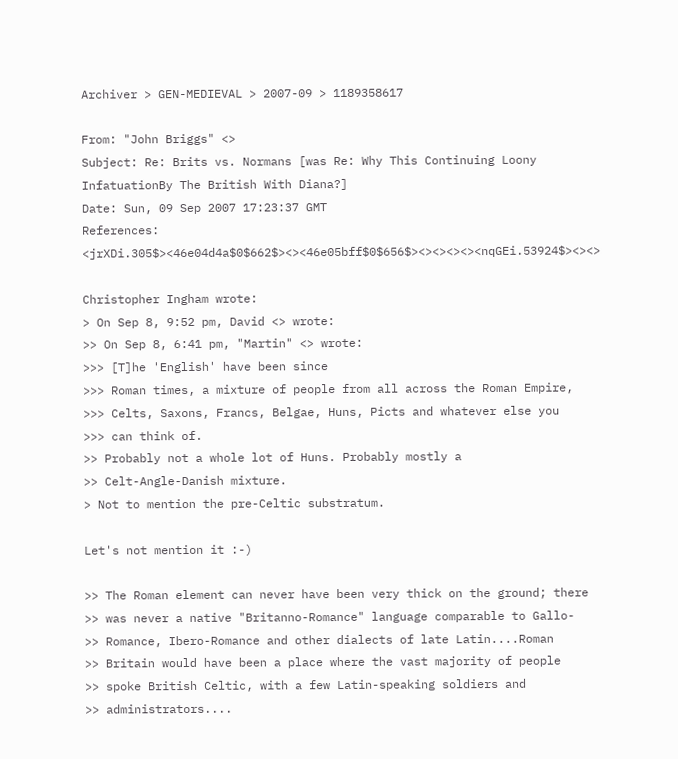Archiver > GEN-MEDIEVAL > 2007-09 > 1189358617

From: "John Briggs" <>
Subject: Re: Brits vs. Normans [was Re: Why This Continuing Loony InfatuationBy The British With Diana?]
Date: Sun, 09 Sep 2007 17:23:37 GMT
References: <jrXDi.305$><46e04d4a$0$662$><><46e05bff$0$656$><><><><><nqGEi.53924$><><>

Christopher Ingham wrote:
> On Sep 8, 9:52 pm, David <> wrote:
>> On Sep 8, 6:41 pm, "Martin" <> wrote:
>>> [T]he 'English' have been since
>>> Roman times, a mixture of people from all across the Roman Empire,
>>> Celts, Saxons, Francs, Belgae, Huns, Picts and whatever else you
>>> can think of.
>> Probably not a whole lot of Huns. Probably mostly a
>> Celt-Angle-Danish mixture.
> Not to mention the pre-Celtic substratum.

Let's not mention it :-)

>> The Roman element can never have been very thick on the ground; there
>> was never a native "Britanno-Romance" language comparable to Gallo-
>> Romance, Ibero-Romance and other dialects of late Latin....Roman
>> Britain would have been a place where the vast majority of people
>> spoke British Celtic, with a few Latin-speaking soldiers and
>> administrators....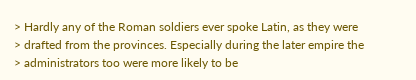> Hardly any of the Roman soldiers ever spoke Latin, as they were
> drafted from the provinces. Especially during the later empire the
> administrators too were more likely to be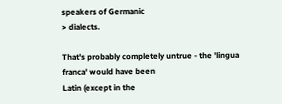speakers of Germanic
> dialects.

That's probably completely untrue - the 'lingua franca' would have been
Latin (except in the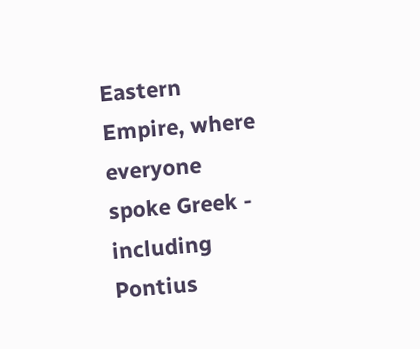Eastern Empire, where everyone spoke Greek - including
Pontius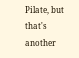Pilate, but that's another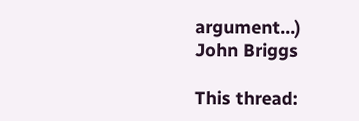argument...)
John Briggs

This thread: